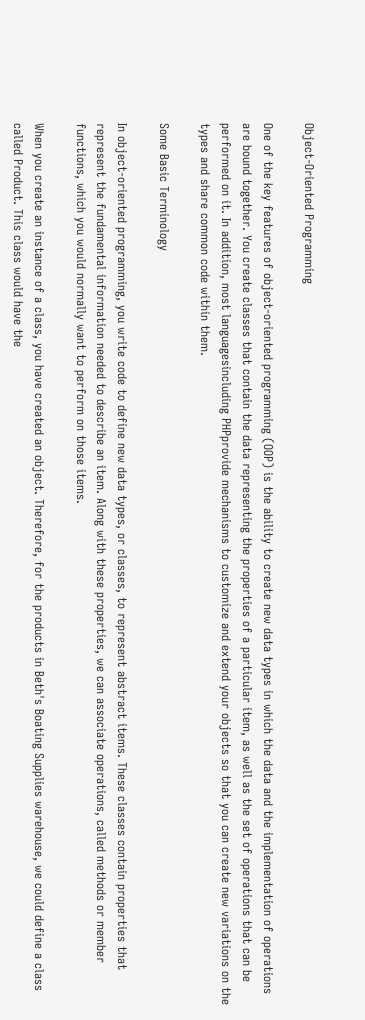Object-Oriented Programming

One of the key features of object-oriented programming (OOP) is the ability to create new data types in which the data and the implementation of operations are bound together. You create classes that contain the data representing the properties of a particular item, as well as the set of operations that can be performed on it. In addition, most languagesincluding PHPprovide mechanisms to customize and extend your objects so that you can create new variations on the types and share common code within them.

Some Basic Terminology

In object-oriented programming, you write code to define new data types, or classes, to represent abstract items. These classes contain properties that represent the fundamental information needed to describe an item. Along with these properties, we can associate operations, called methods or member functions, which you would normally want to perform on those items.

When you create an instance of a class, you have created an object. Therefore, for the products in Beth's Boating Supplies warehouse, we could define a class called Product. This class would have the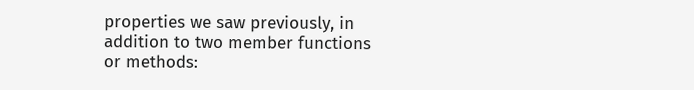properties we saw previously, in addition to two member functions or methods: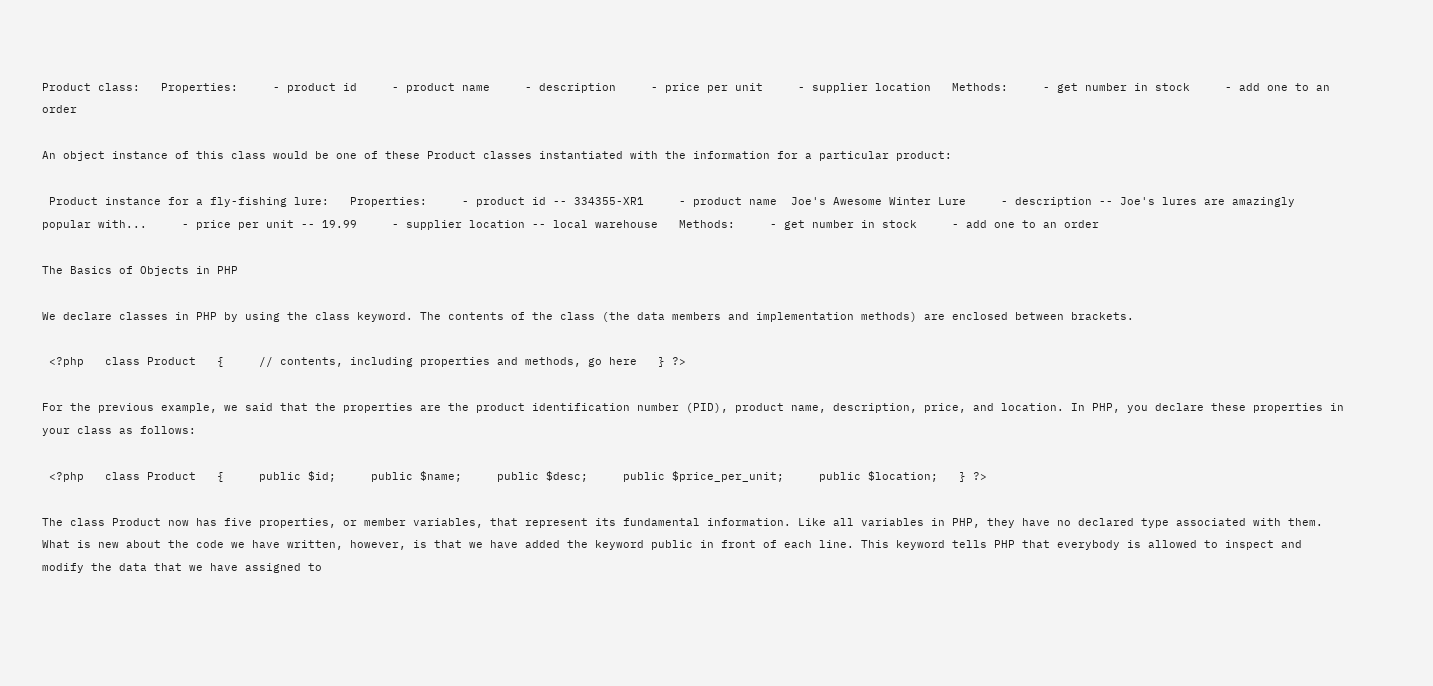Product class:   Properties:     - product id     - product name     - description     - price per unit     - supplier location   Methods:     - get number in stock     - add one to an order

An object instance of this class would be one of these Product classes instantiated with the information for a particular product:

 Product instance for a fly-fishing lure:   Properties:     - product id -- 334355-XR1     - product name  Joe's Awesome Winter Lure     - description -- Joe's lures are amazingly popular with...     - price per unit -- 19.99     - supplier location -- local warehouse   Methods:     - get number in stock     - add one to an order

The Basics of Objects in PHP

We declare classes in PHP by using the class keyword. The contents of the class (the data members and implementation methods) are enclosed between brackets.

 <?php   class Product   {     // contents, including properties and methods, go here   } ?>

For the previous example, we said that the properties are the product identification number (PID), product name, description, price, and location. In PHP, you declare these properties in your class as follows:

 <?php   class Product   {     public $id;     public $name;     public $desc;     public $price_per_unit;     public $location;   } ?>

The class Product now has five properties, or member variables, that represent its fundamental information. Like all variables in PHP, they have no declared type associated with them. What is new about the code we have written, however, is that we have added the keyword public in front of each line. This keyword tells PHP that everybody is allowed to inspect and modify the data that we have assigned to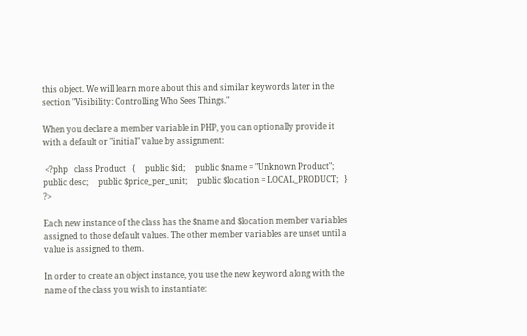this object. We will learn more about this and similar keywords later in the section "Visibility: Controlling Who Sees Things."

When you declare a member variable in PHP, you can optionally provide it with a default or "initial" value by assignment:

 <?php   class Product   {     public $id;     public $name = "Unknown Product";     public desc;     public $price_per_unit;     public $location = LOCAL_PRODUCT;   } ?>

Each new instance of the class has the $name and $location member variables assigned to those default values. The other member variables are unset until a value is assigned to them.

In order to create an object instance, you use the new keyword along with the name of the class you wish to instantiate: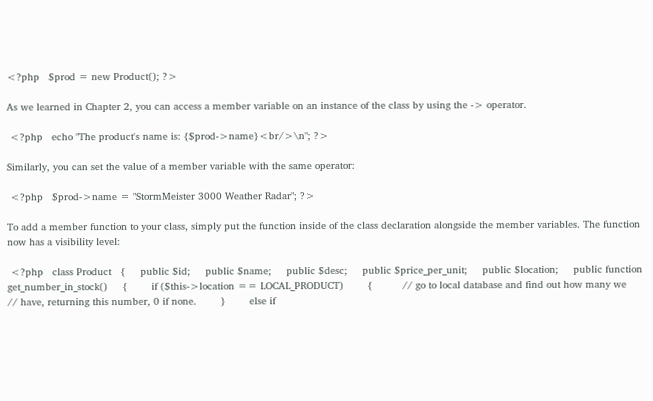<?php   $prod = new Product(); ?>

As we learned in Chapter 2, you can access a member variable on an instance of the class by using the -> operator.

 <?php   echo "The product's name is: {$prod->name}<br/>\n"; ?>

Similarly, you can set the value of a member variable with the same operator:

 <?php   $prod->name = "StormMeister 3000 Weather Radar"; ?>

To add a member function to your class, simply put the function inside of the class declaration alongside the member variables. The function now has a visibility level:

 <?php   class Product   {     public $id;     public $name;     public $desc;     public $price_per_unit;     public $location;     public function get_number_in_stock()     {        if ($this->location == LOCAL_PRODUCT)        {          // go to local database and find out how many we          // have, returning this number, 0 if none.        }        else if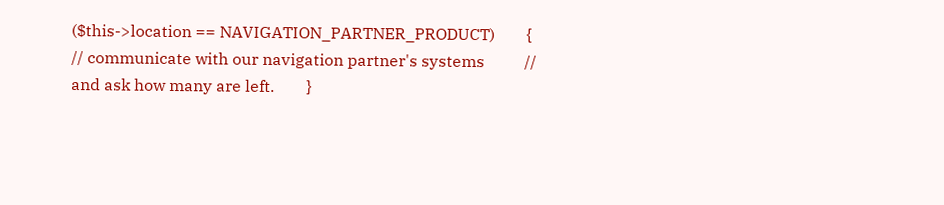($this->location == NAVIGATION_PARTNER_PRODUCT)        {          // communicate with our navigation partner's systems          // and ask how many are left.        }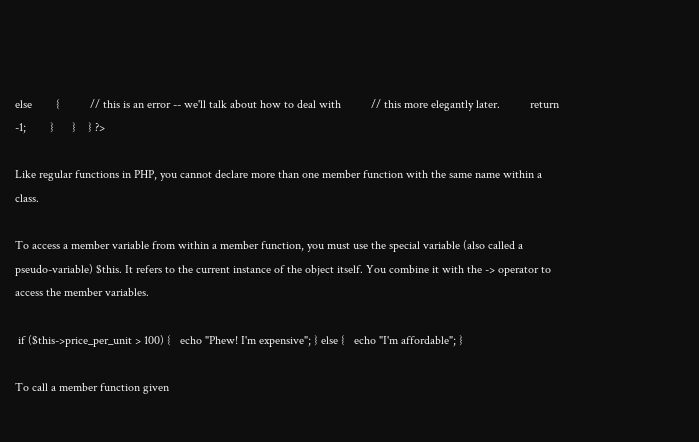else        {          // this is an error -- we'll talk about how to deal with          // this more elegantly later.          return -1;        }      }    } ?>

Like regular functions in PHP, you cannot declare more than one member function with the same name within a class.

To access a member variable from within a member function, you must use the special variable (also called a pseudo-variable) $this. It refers to the current instance of the object itself. You combine it with the -> operator to access the member variables.

 if ($this->price_per_unit > 100) {   echo "Phew! I'm expensive"; } else {   echo "I'm affordable"; }

To call a member function given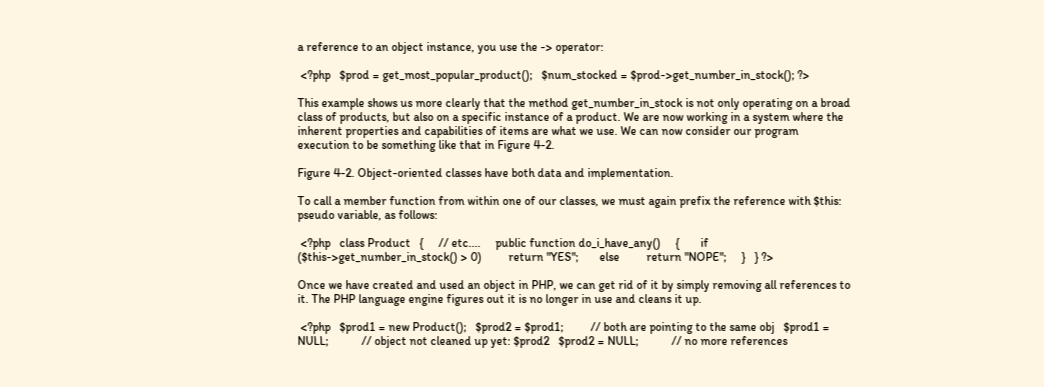a reference to an object instance, you use the -> operator:

 <?php   $prod = get_most_popular_product();   $num_stocked = $prod->get_number_in_stock(); ?>

This example shows us more clearly that the method get_number_in_stock is not only operating on a broad class of products, but also on a specific instance of a product. We are now working in a system where the inherent properties and capabilities of items are what we use. We can now consider our program execution to be something like that in Figure 4-2.

Figure 4-2. Object-oriented classes have both data and implementation.

To call a member function from within one of our classes, we must again prefix the reference with $this: pseudo variable, as follows:

 <?php   class Product   {     // etc....     public function do_i_have_any()     {       if ($this->get_number_in_stock() > 0)         return "YES";       else         return "NOPE";     }   } ?>

Once we have created and used an object in PHP, we can get rid of it by simply removing all references to it. The PHP language engine figures out it is no longer in use and cleans it up.

 <?php   $prod1 = new Product();   $prod2 = $prod1;         // both are pointing to the same obj   $prod1 = NULL;           // object not cleaned up yet: $prod2   $prod2 = NULL;           // no more references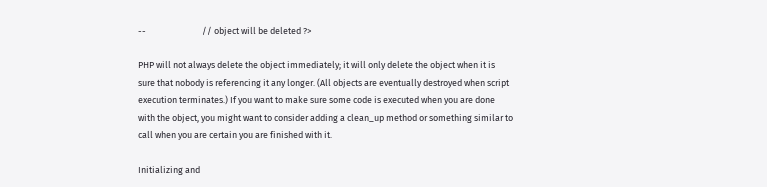--                            // object will be deleted ?>

PHP will not always delete the object immediately; it will only delete the object when it is sure that nobody is referencing it any longer. (All objects are eventually destroyed when script execution terminates.) If you want to make sure some code is executed when you are done with the object, you might want to consider adding a clean_up method or something similar to call when you are certain you are finished with it.

Initializing and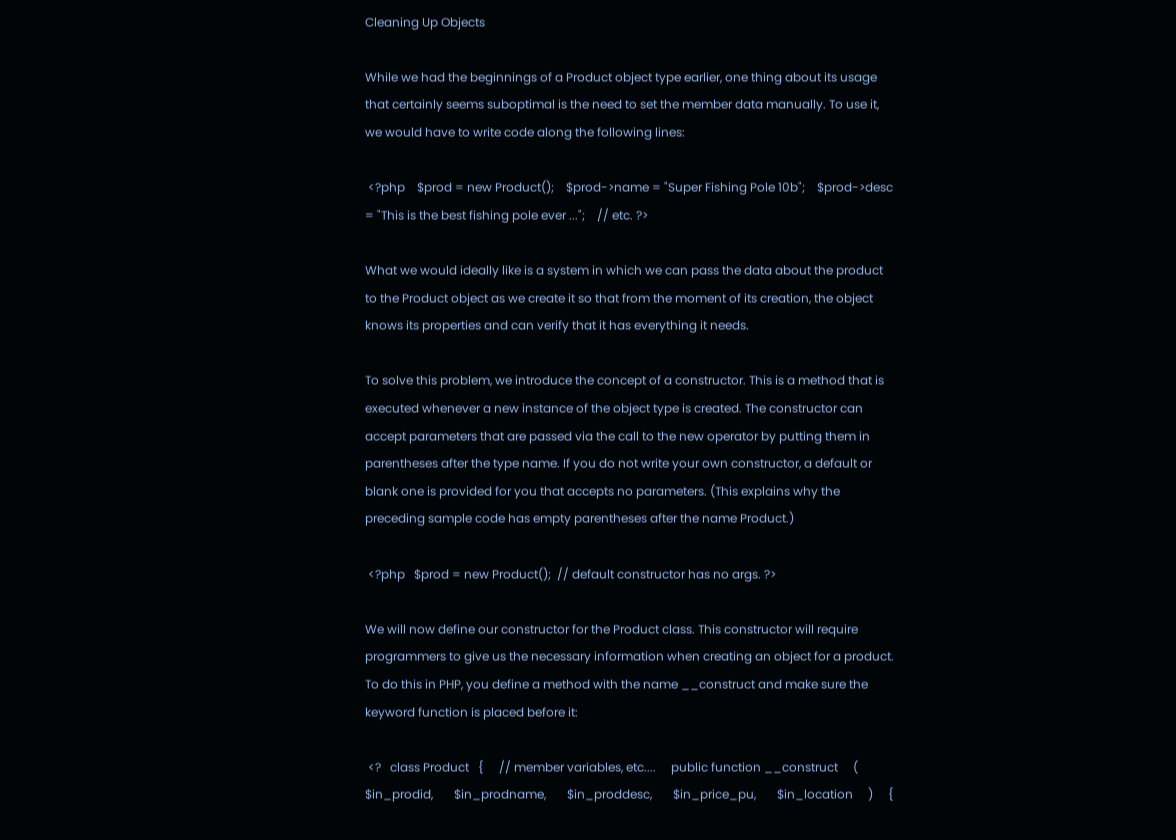Cleaning Up Objects

While we had the beginnings of a Product object type earlier, one thing about its usage that certainly seems suboptimal is the need to set the member data manually. To use it, we would have to write code along the following lines:

 <?php    $prod = new Product();    $prod->name = "Super Fishing Pole 10b";    $prod->desc = "This is the best fishing pole ever ...";    // etc. ?>

What we would ideally like is a system in which we can pass the data about the product to the Product object as we create it so that from the moment of its creation, the object knows its properties and can verify that it has everything it needs.

To solve this problem, we introduce the concept of a constructor. This is a method that is executed whenever a new instance of the object type is created. The constructor can accept parameters that are passed via the call to the new operator by putting them in parentheses after the type name. If you do not write your own constructor, a default or blank one is provided for you that accepts no parameters. (This explains why the preceding sample code has empty parentheses after the name Product.)

 <?php   $prod = new Product();  // default constructor has no args. ?>

We will now define our constructor for the Product class. This constructor will require programmers to give us the necessary information when creating an object for a product. To do this in PHP, you define a method with the name __construct and make sure the keyword function is placed before it:

 <?   class Product   {     // member variables, etc....     public function __construct     (       $in_prodid,       $in_prodname,       $in_proddesc,       $in_price_pu,       $in_location     )     {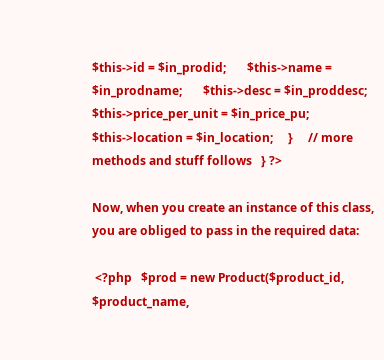$this->id = $in_prodid;       $this->name = $in_prodname;       $this->desc = $in_proddesc;       $this->price_per_unit = $in_price_pu;       $this->location = $in_location;     }     // more methods and stuff follows   } ?>

Now, when you create an instance of this class, you are obliged to pass in the required data:

 <?php   $prod = new Product($product_id,                       $product_name,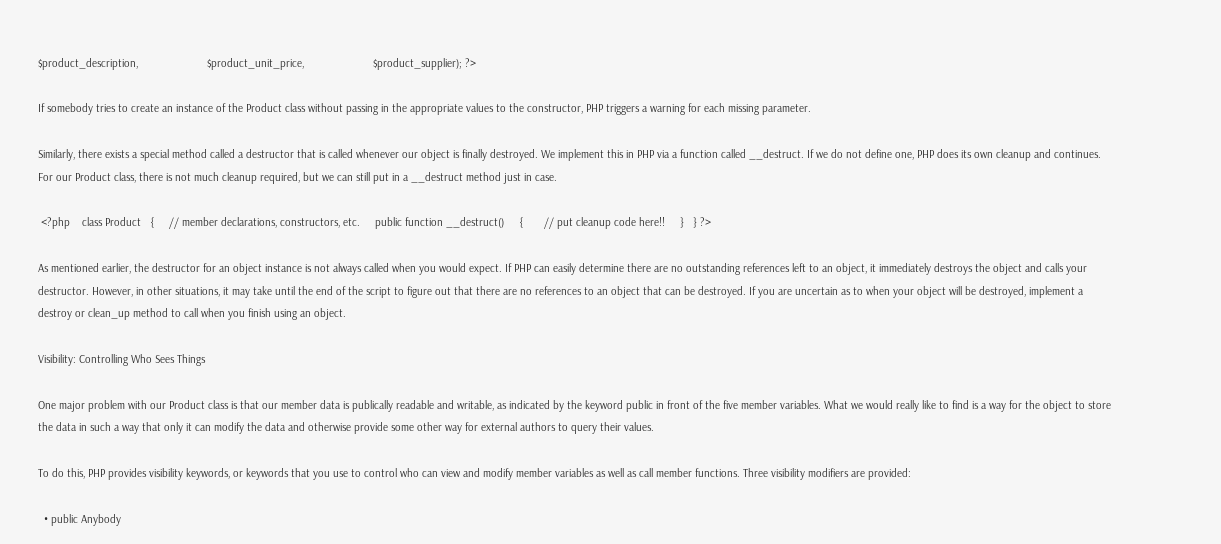$product_description,                       $product_unit_price,                       $product_supplier); ?>

If somebody tries to create an instance of the Product class without passing in the appropriate values to the constructor, PHP triggers a warning for each missing parameter.

Similarly, there exists a special method called a destructor that is called whenever our object is finally destroyed. We implement this in PHP via a function called __destruct. If we do not define one, PHP does its own cleanup and continues. For our Product class, there is not much cleanup required, but we can still put in a __destruct method just in case.

 <?php    class Product   {     // member declarations, constructors, etc.     public function __destruct()     {       // put cleanup code here!!     }   } ?>

As mentioned earlier, the destructor for an object instance is not always called when you would expect. If PHP can easily determine there are no outstanding references left to an object, it immediately destroys the object and calls your destructor. However, in other situations, it may take until the end of the script to figure out that there are no references to an object that can be destroyed. If you are uncertain as to when your object will be destroyed, implement a destroy or clean_up method to call when you finish using an object.

Visibility: Controlling Who Sees Things

One major problem with our Product class is that our member data is publically readable and writable, as indicated by the keyword public in front of the five member variables. What we would really like to find is a way for the object to store the data in such a way that only it can modify the data and otherwise provide some other way for external authors to query their values.

To do this, PHP provides visibility keywords, or keywords that you use to control who can view and modify member variables as well as call member functions. Three visibility modifiers are provided:

  • public Anybody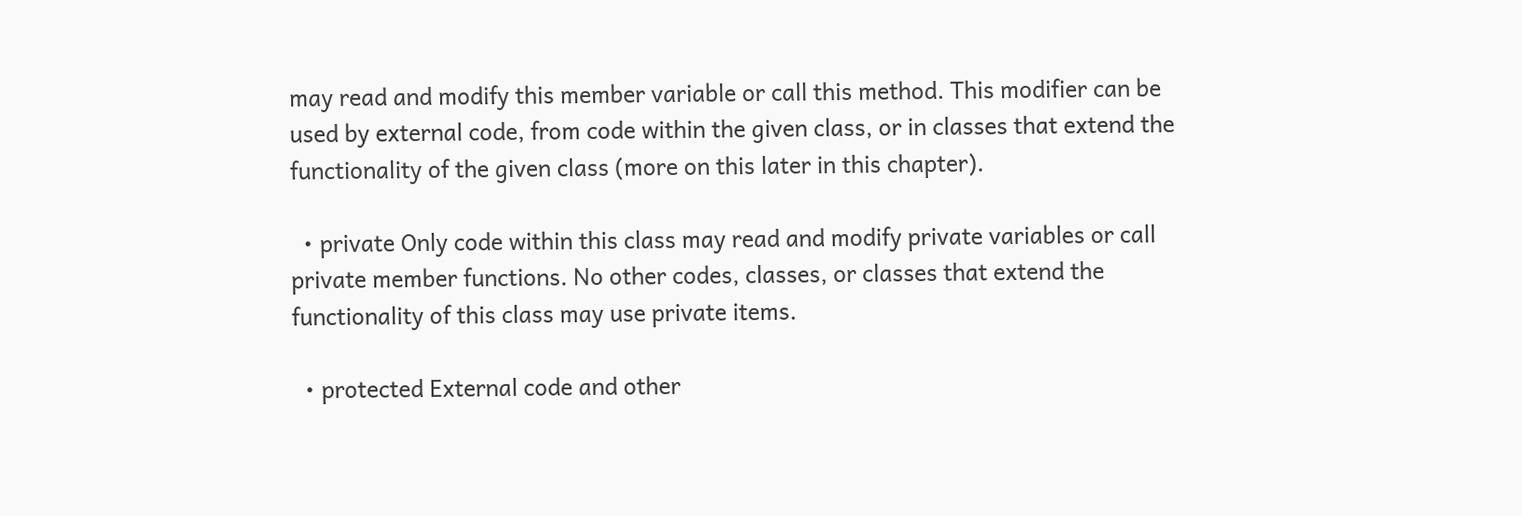may read and modify this member variable or call this method. This modifier can be used by external code, from code within the given class, or in classes that extend the functionality of the given class (more on this later in this chapter).

  • private Only code within this class may read and modify private variables or call private member functions. No other codes, classes, or classes that extend the functionality of this class may use private items.

  • protected External code and other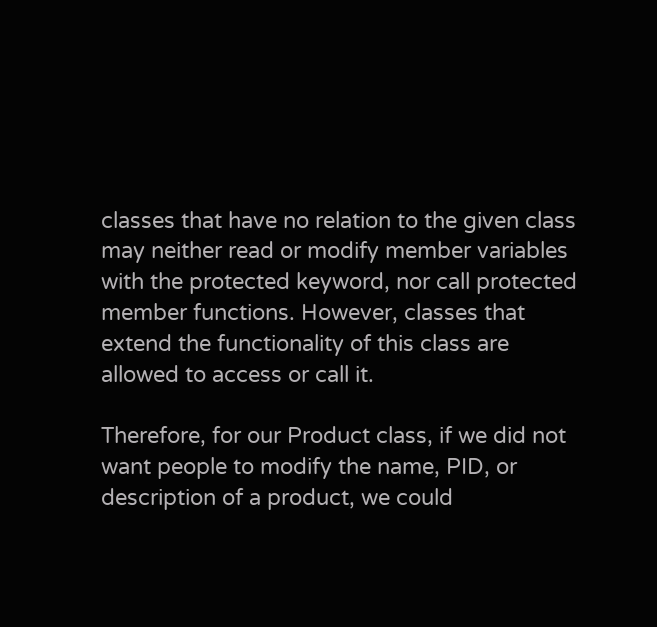classes that have no relation to the given class may neither read or modify member variables with the protected keyword, nor call protected member functions. However, classes that extend the functionality of this class are allowed to access or call it.

Therefore, for our Product class, if we did not want people to modify the name, PID, or description of a product, we could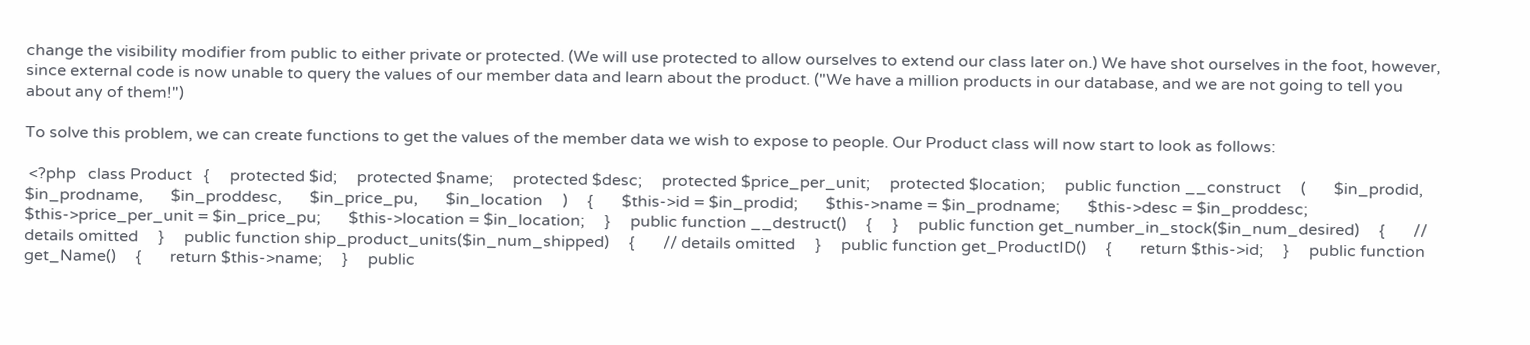change the visibility modifier from public to either private or protected. (We will use protected to allow ourselves to extend our class later on.) We have shot ourselves in the foot, however, since external code is now unable to query the values of our member data and learn about the product. ("We have a million products in our database, and we are not going to tell you about any of them!")

To solve this problem, we can create functions to get the values of the member data we wish to expose to people. Our Product class will now start to look as follows:

 <?php   class Product   {     protected $id;     protected $name;     protected $desc;     protected $price_per_unit;     protected $location;     public function __construct     (       $in_prodid,       $in_prodname,       $in_proddesc,       $in_price_pu,       $in_location     )     {       $this->id = $in_prodid;       $this->name = $in_prodname;       $this->desc = $in_proddesc;       $this->price_per_unit = $in_price_pu;       $this->location = $in_location;     }     public function __destruct()     {     }     public function get_number_in_stock($in_num_desired)     {       // details omitted     }     public function ship_product_units($in_num_shipped)     {       // details omitted     }     public function get_ProductID()     {       return $this->id;     }     public function get_Name()     {       return $this->name;     }     public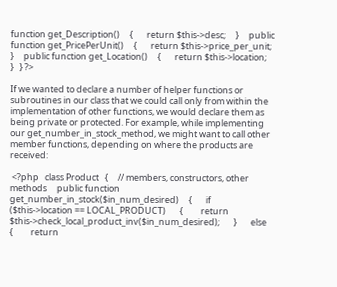function get_Description()     {       return $this->desc;     }     public function get_PricePerUnit()     {       return $this->price_per_unit;     }     public function get_Location()     {       return $this->location;     }   } ?>

If we wanted to declare a number of helper functions or subroutines in our class that we could call only from within the implementation of other functions, we would declare them as being private or protected. For example, while implementing our get_number_in_stock_method, we might want to call other member functions, depending on where the products are received:

 <?php   class Product   {     // members, constructors, other methods     public function get_number_in_stock($in_num_desired)     {       if ($this->location == LOCAL_PRODUCT)       {         return $this->check_local_product_inv($in_num_desired);       }       else       {         return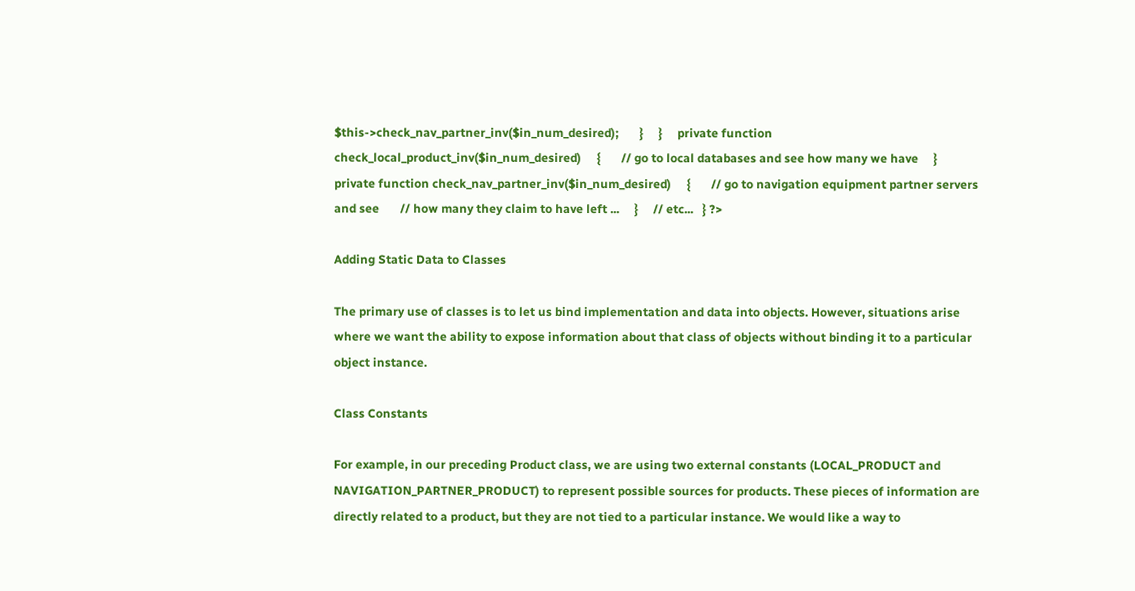$this->check_nav_partner_inv($in_num_desired);       }     }     private function check_local_product_inv($in_num_desired)     {       // go to local databases and see how many we have     }     private function check_nav_partner_inv($in_num_desired)     {       // go to navigation equipment partner servers and see       // how many they claim to have left ...     }     // etc...   } ?>

Adding Static Data to Classes

The primary use of classes is to let us bind implementation and data into objects. However, situations arise where we want the ability to expose information about that class of objects without binding it to a particular object instance.

Class Constants

For example, in our preceding Product class, we are using two external constants (LOCAL_PRODUCT and NAVIGATION_PARTNER_PRODUCT) to represent possible sources for products. These pieces of information are directly related to a product, but they are not tied to a particular instance. We would like a way to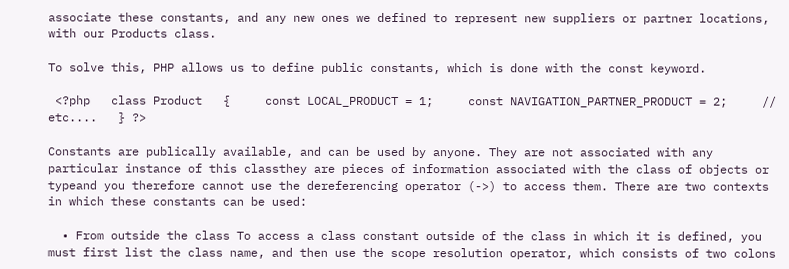associate these constants, and any new ones we defined to represent new suppliers or partner locations, with our Products class.

To solve this, PHP allows us to define public constants, which is done with the const keyword.

 <?php   class Product   {     const LOCAL_PRODUCT = 1;     const NAVIGATION_PARTNER_PRODUCT = 2;     // etc....   } ?>

Constants are publically available, and can be used by anyone. They are not associated with any particular instance of this classthey are pieces of information associated with the class of objects or typeand you therefore cannot use the dereferencing operator (->) to access them. There are two contexts in which these constants can be used:

  • From outside the class To access a class constant outside of the class in which it is defined, you must first list the class name, and then use the scope resolution operator, which consists of two colons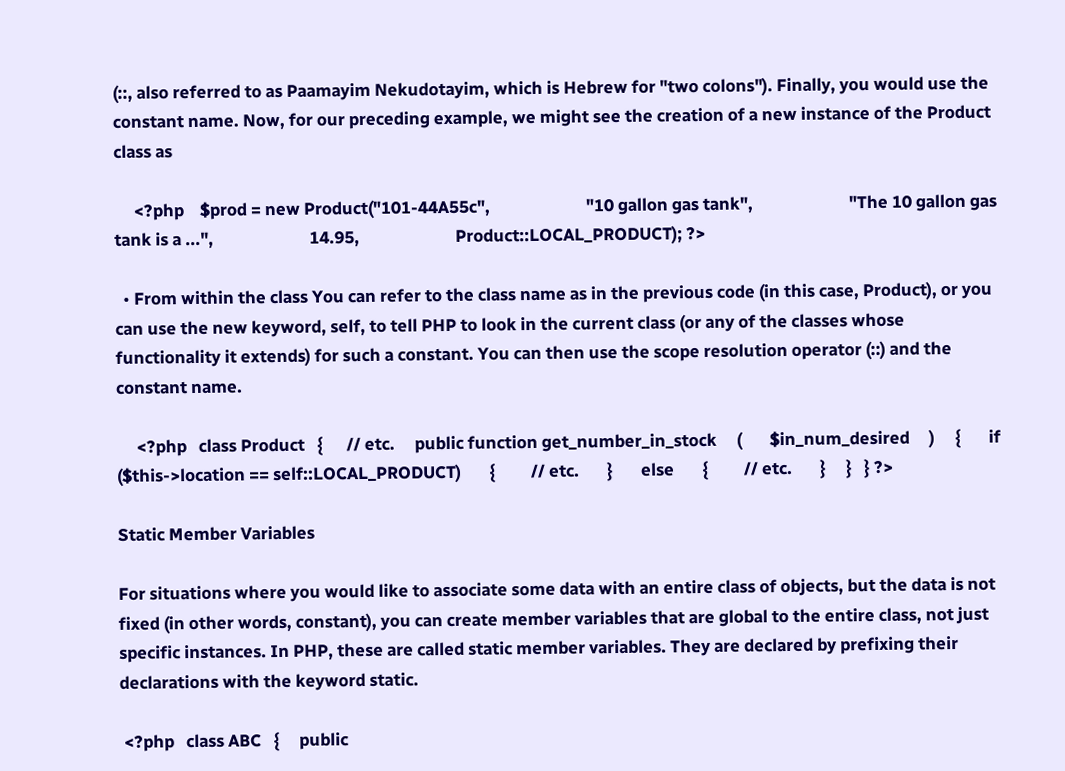(::, also referred to as Paamayim Nekudotayim, which is Hebrew for "two colons"). Finally, you would use the constant name. Now, for our preceding example, we might see the creation of a new instance of the Product class as

     <?php    $prod = new Product("101-44A55c",                        "10 gallon gas tank",                        "The 10 gallon gas tank is a ...",                        14.95,                        Product::LOCAL_PRODUCT); ?>

  • From within the class You can refer to the class name as in the previous code (in this case, Product), or you can use the new keyword, self, to tell PHP to look in the current class (or any of the classes whose functionality it extends) for such a constant. You can then use the scope resolution operator (::) and the constant name.

     <?php   class Product   {      // etc.     public function get_number_in_stock     (       $in_num_desired     )     {       if ($this->location == self::LOCAL_PRODUCT)       {         // etc.       }       else       {         // etc.       }     }   } ?>

Static Member Variables

For situations where you would like to associate some data with an entire class of objects, but the data is not fixed (in other words, constant), you can create member variables that are global to the entire class, not just specific instances. In PHP, these are called static member variables. They are declared by prefixing their declarations with the keyword static.

 <?php   class ABC   {     public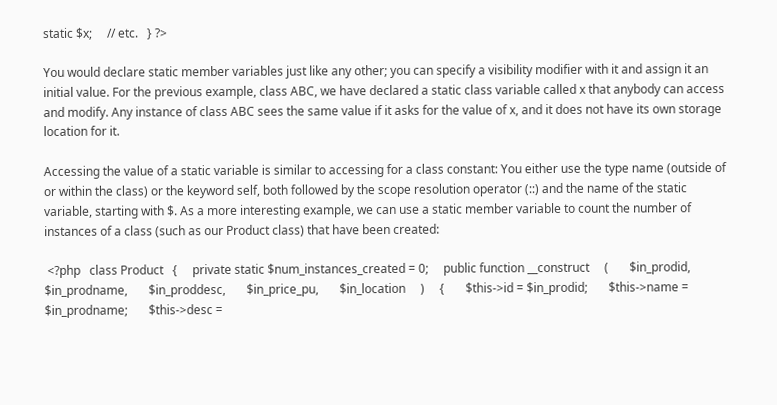static $x;     // etc.   } ?>

You would declare static member variables just like any other; you can specify a visibility modifier with it and assign it an initial value. For the previous example, class ABC, we have declared a static class variable called x that anybody can access and modify. Any instance of class ABC sees the same value if it asks for the value of x, and it does not have its own storage location for it.

Accessing the value of a static variable is similar to accessing for a class constant: You either use the type name (outside of or within the class) or the keyword self, both followed by the scope resolution operator (::) and the name of the static variable, starting with $. As a more interesting example, we can use a static member variable to count the number of instances of a class (such as our Product class) that have been created:

 <?php   class Product   {     private static $num_instances_created = 0;     public function __construct     (       $in_prodid,       $in_prodname,       $in_proddesc,       $in_price_pu,       $in_location     )     {       $this->id = $in_prodid;       $this->name = $in_prodname;       $this->desc =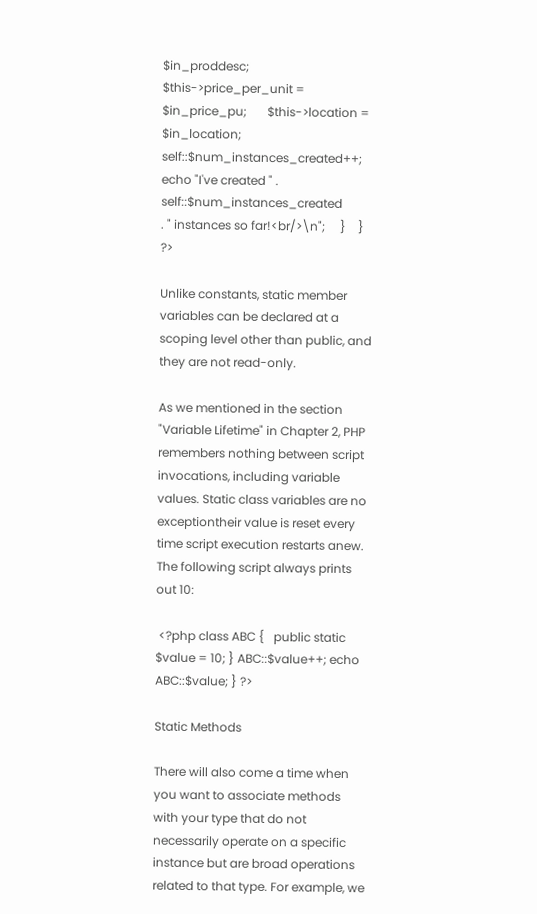$in_proddesc;       $this->price_per_unit = $in_price_pu;       $this->location = $in_location;       self::$num_instances_created++;       echo "I've created " . self::$num_instances_created             . " instances so far!<br/>\n";     }    } ?>

Unlike constants, static member variables can be declared at a scoping level other than public, and they are not read-only.

As we mentioned in the section "Variable Lifetime" in Chapter 2, PHP remembers nothing between script invocations, including variable values. Static class variables are no exceptiontheir value is reset every time script execution restarts anew. The following script always prints out 10:

 <?php class ABC {   public static $value = 10; } ABC::$value++; echo ABC::$value; } ?>

Static Methods

There will also come a time when you want to associate methods with your type that do not necessarily operate on a specific instance but are broad operations related to that type. For example, we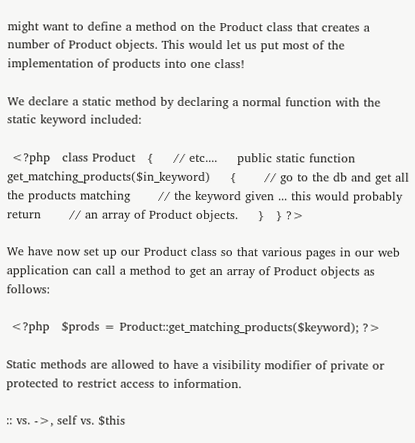might want to define a method on the Product class that creates a number of Product objects. This would let us put most of the implementation of products into one class!

We declare a static method by declaring a normal function with the static keyword included:

 <?php   class Product   {     // etc....     public static function get_matching_products($in_keyword)     {       // go to the db and get all the products matching       // the keyword given ... this would probably return       // an array of Product objects.     }   } ?>

We have now set up our Product class so that various pages in our web application can call a method to get an array of Product objects as follows:

 <?php   $prods = Product::get_matching_products($keyword); ?>

Static methods are allowed to have a visibility modifier of private or protected to restrict access to information.

:: vs. ->, self vs. $this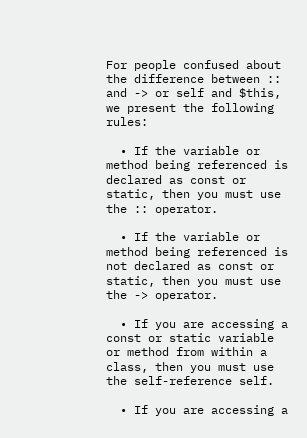For people confused about the difference between :: and -> or self and $this, we present the following rules:

  • If the variable or method being referenced is declared as const or static, then you must use the :: operator.

  • If the variable or method being referenced is not declared as const or static, then you must use the -> operator.

  • If you are accessing a const or static variable or method from within a class, then you must use the self-reference self.

  • If you are accessing a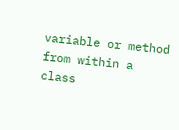variable or method from within a class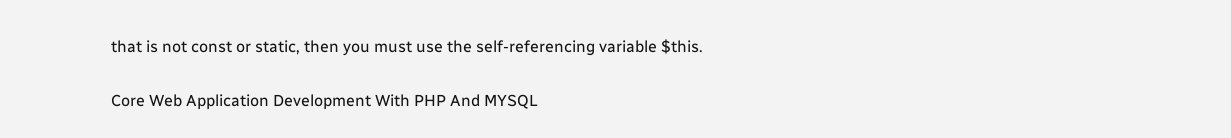that is not const or static, then you must use the self-referencing variable $this.

Core Web Application Development With PHP And MYSQL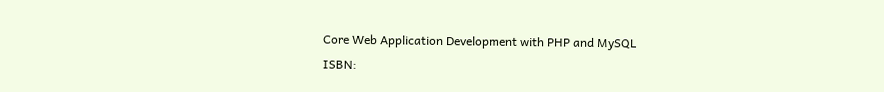Core Web Application Development with PHP and MySQL
ISBN: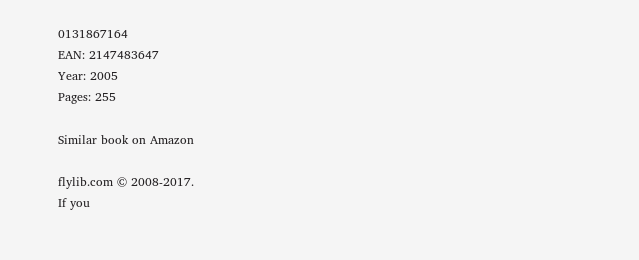0131867164
EAN: 2147483647
Year: 2005
Pages: 255

Similar book on Amazon

flylib.com © 2008-2017.
If you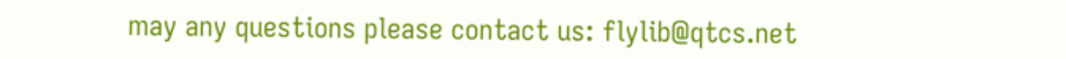may any questions please contact us: flylib@qtcs.net